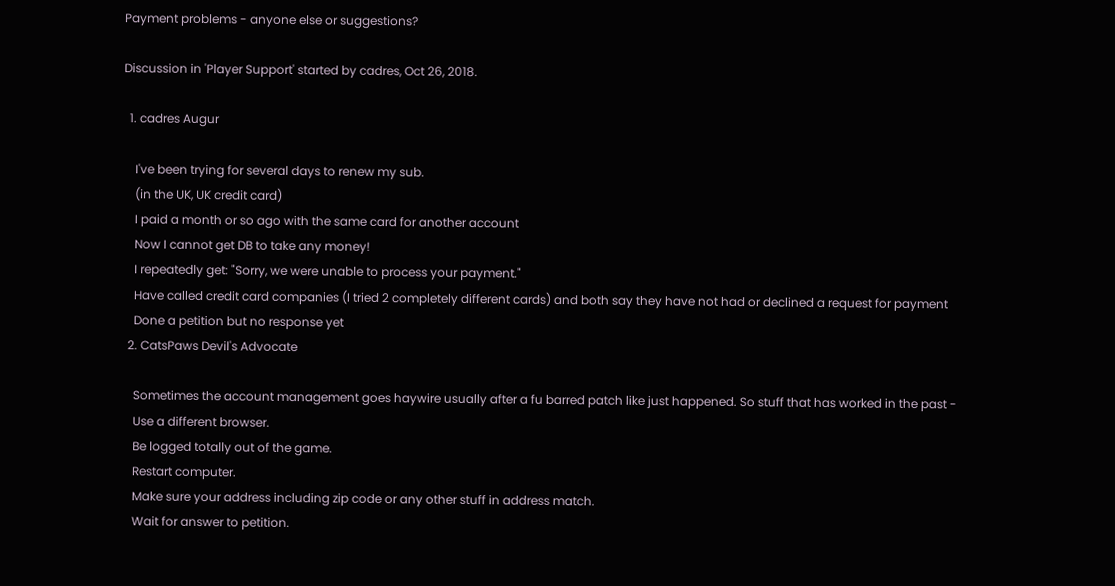Payment problems - anyone else or suggestions?

Discussion in 'Player Support' started by cadres, Oct 26, 2018.

  1. cadres Augur

    I've been trying for several days to renew my sub.
    (in the UK, UK credit card)
    I paid a month or so ago with the same card for another account
    Now I cannot get DB to take any money!
    I repeatedly get: "Sorry, we were unable to process your payment."
    Have called credit card companies (I tried 2 completely different cards) and both say they have not had or declined a request for payment
    Done a petition but no response yet
  2. CatsPaws Devil's Advocate

    Sometimes the account management goes haywire usually after a fu barred patch like just happened. So stuff that has worked in the past -
    Use a different browser.
    Be logged totally out of the game.
    Restart computer.
    Make sure your address including zip code or any other stuff in address match.
    Wait for answer to petition.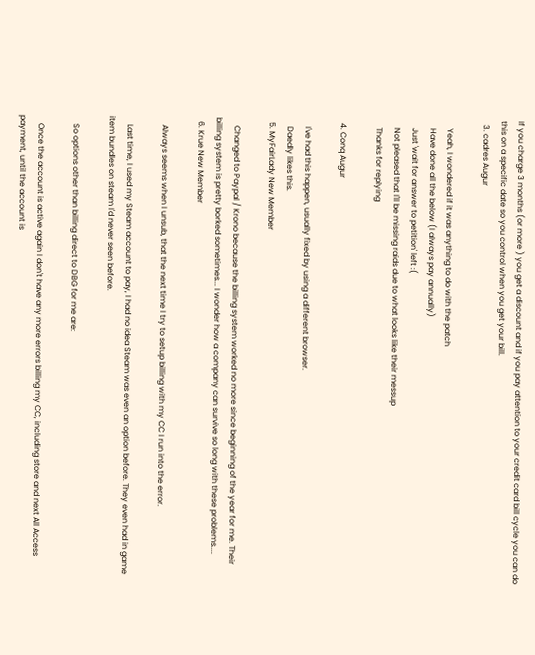If you charge 3 months (or more ) you get a discount and if you pay attention to your credit card bill cycle you can do this on a specific date so you control when you get your bill.
  3. cadres Augur

    Yeah, I wondered if it was anything to do with the patch
    Have done all the below (I always pay annually)
    Just 'wait for answer to petition' left :(
    Not pleased that I'll be missing raids due to what looks like their messup
    Thanks for replying

  4. Conq Augur

    I've had this happen, usually fixed by using a different browser.
    Daedly likes this.
  5. MyFairLady New Member

    Changed to Paypal / Krono because the billing system worked no more since beginning of the year for me. Their billing system is pretty borked sometimes... I wonder how a company can survive so long with these problems....
  6. Krue New Member

    Always seems when I unsub, that the next time I try to setup billing with my CC I run into the error.

    Last time, I used my Steam account to pay, I had no idea Steam was even an option before. They even had in game item bundles on steam I'd never seen before.

    So options other than billing direct to DBG for me are:

    Once the account is active again I don't have any more errors billing my CC, including store and next All Access payment, until the account is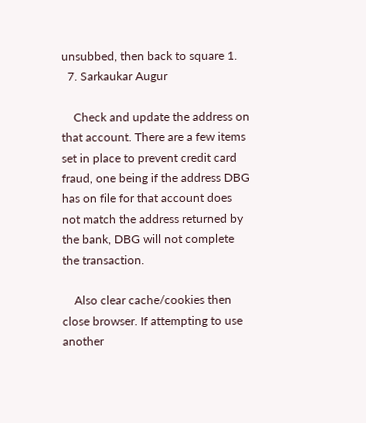unsubbed, then back to square 1.
  7. Sarkaukar Augur

    Check and update the address on that account. There are a few items set in place to prevent credit card fraud, one being if the address DBG has on file for that account does not match the address returned by the bank, DBG will not complete the transaction.

    Also clear cache/cookies then close browser. If attempting to use another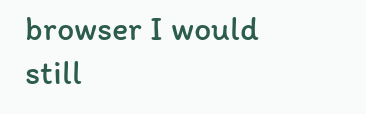browser I would still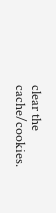clear the cache/cookies.